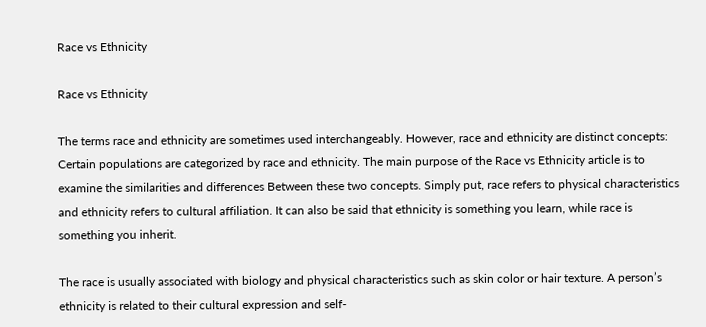Race vs Ethnicity

Race vs Ethnicity

The terms race and ethnicity are sometimes used interchangeably. However, race and ethnicity are distinct concepts: Certain populations are categorized by race and ethnicity. The main purpose of the Race vs Ethnicity article is to examine the similarities and differences Between these two concepts. Simply put, race refers to physical characteristics and ethnicity refers to cultural affiliation. It can also be said that ethnicity is something you learn, while race is something you inherit.

The race is usually associated with biology and physical characteristics such as skin color or hair texture. A person’s ethnicity is related to their cultural expression and self-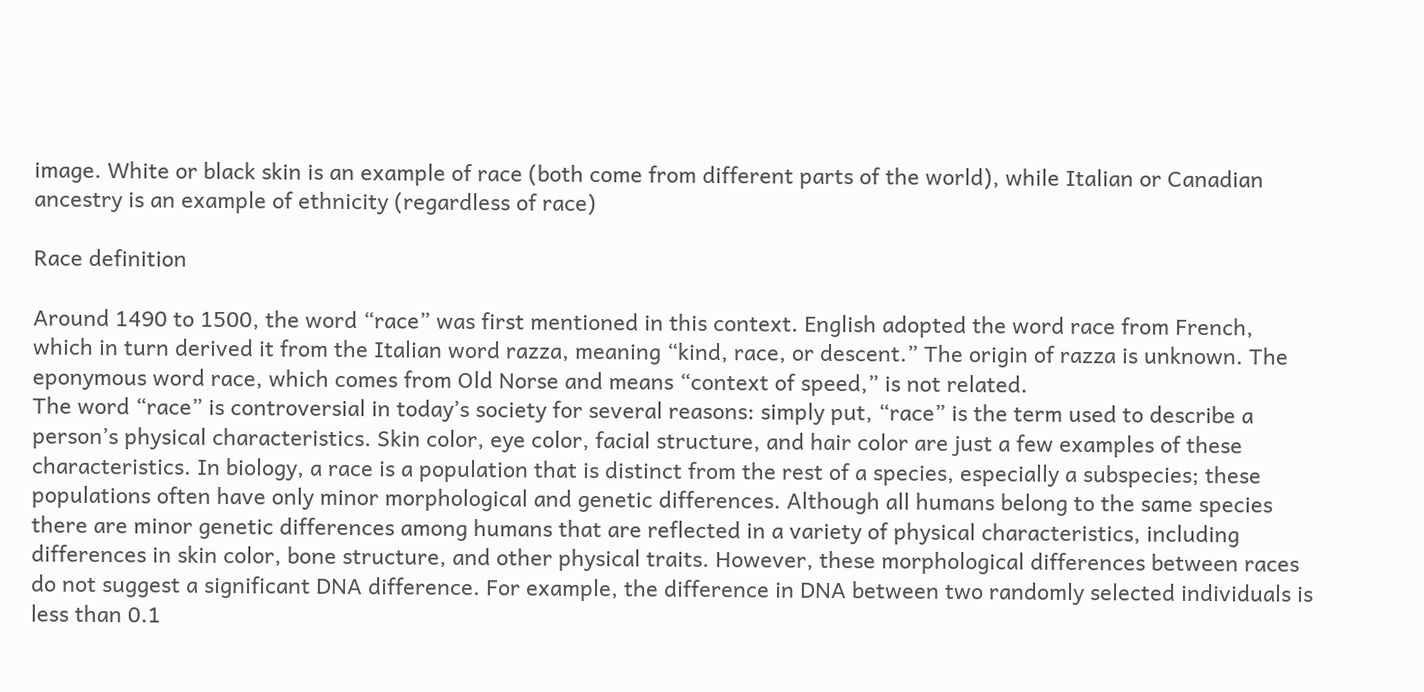image. White or black skin is an example of race (both come from different parts of the world), while Italian or Canadian ancestry is an example of ethnicity (regardless of race)

Race definition

Around 1490 to 1500, the word “race” was first mentioned in this context. English adopted the word race from French, which in turn derived it from the Italian word razza, meaning “kind, race, or descent.” The origin of razza is unknown. The eponymous word race, which comes from Old Norse and means “context of speed,” is not related.
The word “race” is controversial in today’s society for several reasons: simply put, “race” is the term used to describe a person’s physical characteristics. Skin color, eye color, facial structure, and hair color are just a few examples of these characteristics. In biology, a race is a population that is distinct from the rest of a species, especially a subspecies; these populations often have only minor morphological and genetic differences. Although all humans belong to the same species there are minor genetic differences among humans that are reflected in a variety of physical characteristics, including differences in skin color, bone structure, and other physical traits. However, these morphological differences between races do not suggest a significant DNA difference. For example, the difference in DNA between two randomly selected individuals is less than 0.1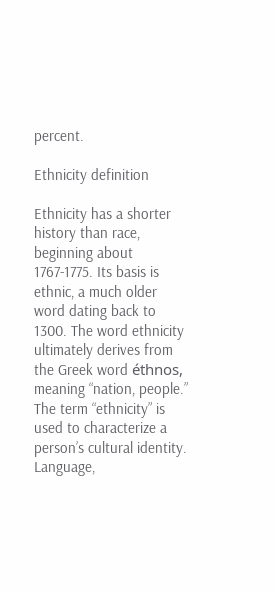percent.

Ethnicity definition

Ethnicity has a shorter history than race, beginning about 1767-1775. Its basis is ethnic, a much older word dating back to 1300. The word ethnicity ultimately derives from the Greek word éthnos, meaning “nation, people.”
The term “ethnicity” is used to characterize a person’s cultural identity. Language,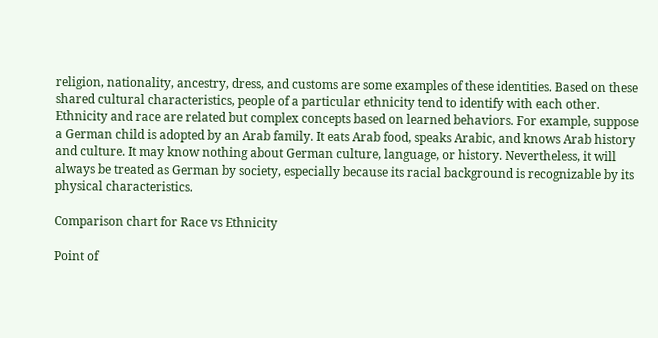religion, nationality, ancestry, dress, and customs are some examples of these identities. Based on these shared cultural characteristics, people of a particular ethnicity tend to identify with each other. Ethnicity and race are related but complex concepts based on learned behaviors. For example, suppose a German child is adopted by an Arab family. It eats Arab food, speaks Arabic, and knows Arab history and culture. It may know nothing about German culture, language, or history. Nevertheless, it will always be treated as German by society, especially because its racial background is recognizable by its physical characteristics.

Comparison chart for Race vs Ethnicity

Point of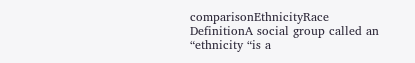comparisonEthnicityRace
DefinitionA social group called an “ethnicity “is a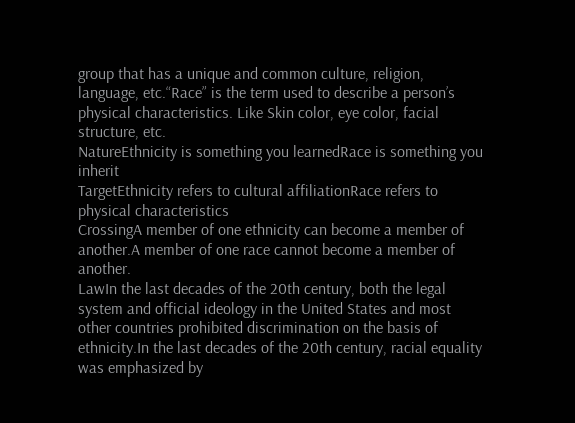group that has a unique and common culture, religion, language, etc.“Race” is the term used to describe a person’s physical characteristics. Like Skin color, eye color, facial structure, etc.
NatureEthnicity is something you learnedRace is something you inherit
TargetEthnicity refers to cultural affiliationRace refers to physical characteristics
CrossingA member of one ethnicity can become a member of another.A member of one race cannot become a member of another.
LawIn the last decades of the 20th century, both the legal system and official ideology in the United States and most other countries prohibited discrimination on the basis of ethnicity.In the last decades of the 20th century, racial equality was emphasized by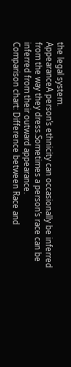the legal system.
AppearanceA person’s ethnicity can occasionally be inferred from the way they dress.Sometimes a person’s race can be inferred from their outward appearance.
Comparison chart: Difference between Race and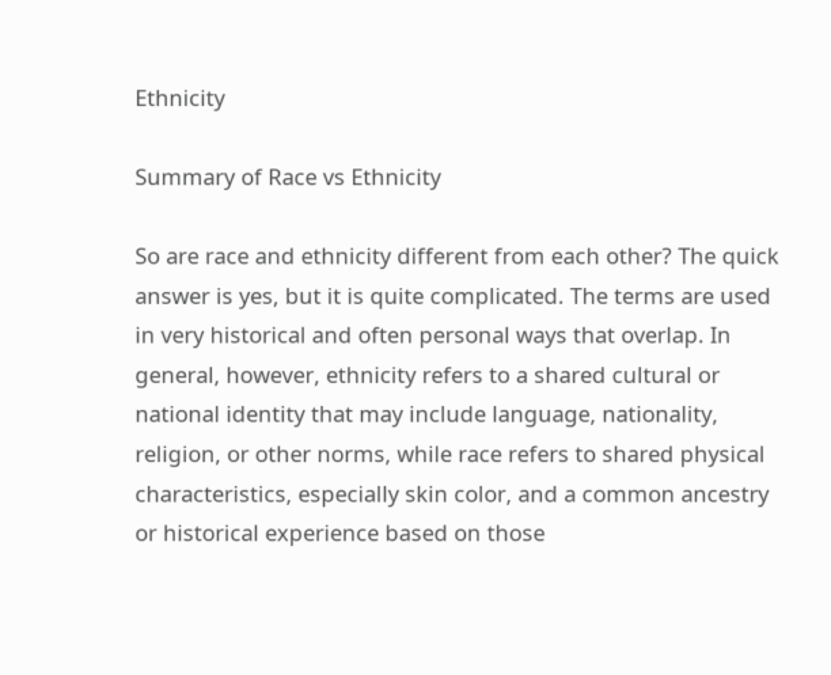Ethnicity

Summary of Race vs Ethnicity

So are race and ethnicity different from each other? The quick answer is yes, but it is quite complicated. The terms are used in very historical and often personal ways that overlap. In general, however, ethnicity refers to a shared cultural or national identity that may include language, nationality, religion, or other norms, while race refers to shared physical characteristics, especially skin color, and a common ancestry or historical experience based on those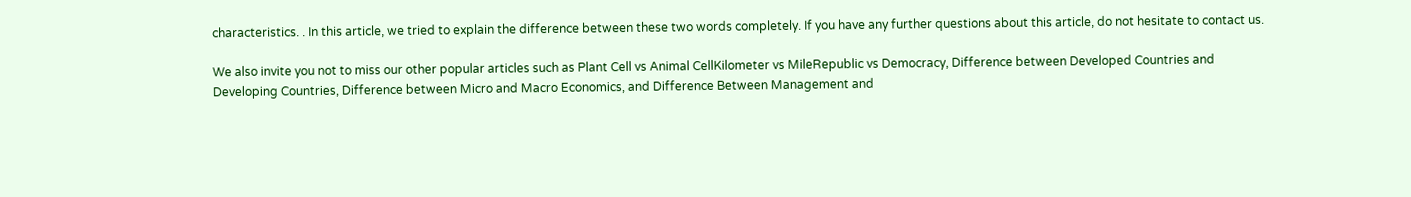characteristics. . In this article, we tried to explain the difference between these two words completely. If you have any further questions about this article, do not hesitate to contact us.

We also invite you not to miss our other popular articles such as Plant Cell vs Animal CellKilometer vs MileRepublic vs Democracy, Difference between Developed Countries and Developing Countries, Difference between Micro and Macro Economics, and Difference Between Management and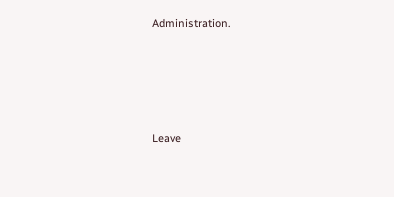Administration.






Leave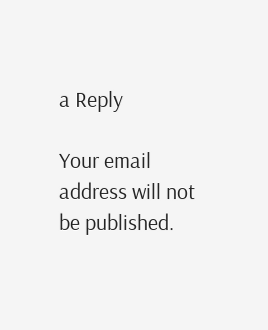a Reply

Your email address will not be published.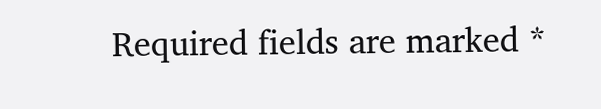Required fields are marked *